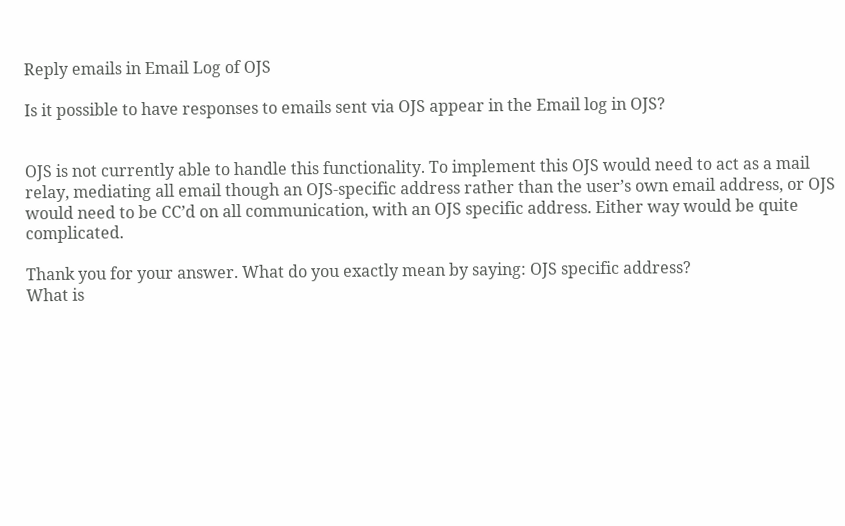Reply emails in Email Log of OJS

Is it possible to have responses to emails sent via OJS appear in the Email log in OJS?


OJS is not currently able to handle this functionality. To implement this OJS would need to act as a mail relay, mediating all email though an OJS-specific address rather than the user’s own email address, or OJS would need to be CC’d on all communication, with an OJS specific address. Either way would be quite complicated.

Thank you for your answer. What do you exactly mean by saying: OJS specific address?
What is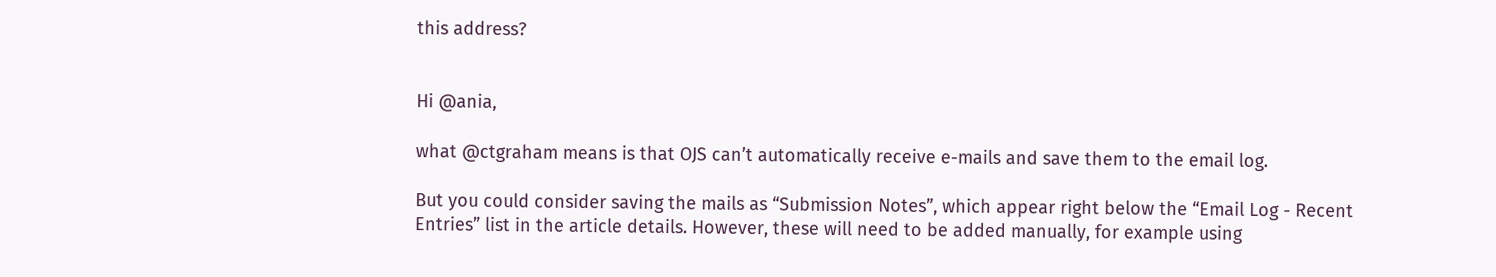this address?


Hi @ania,

what @ctgraham means is that OJS can’t automatically receive e-mails and save them to the email log.

But you could consider saving the mails as “Submission Notes”, which appear right below the “Email Log - Recent Entries” list in the article details. However, these will need to be added manually, for example using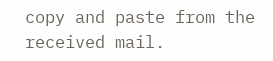copy and paste from the received mail.